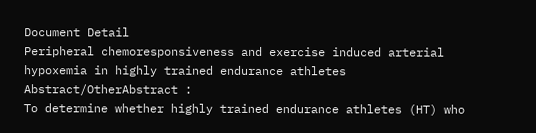Document Detail
Peripheral chemoresponsiveness and exercise induced arterial hypoxemia in highly trained endurance athletes
Abstract/OtherAbstract :
To determine whether highly trained endurance athletes (HT) who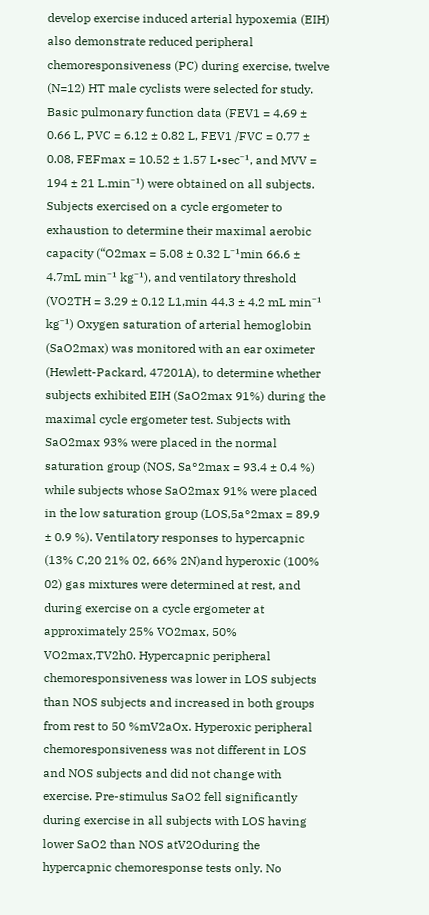develop exercise induced arterial hypoxemia (EIH) also demonstrate reduced peripheral chemoresponsiveness (PC) during exercise, twelve (N=12) HT male cyclists were selected for study. Basic pulmonary function data (FEV1 = 4.69 ± 0.66 L, PVC = 6.12 ± 0.82 L, FEV1 /FVC = 0.77 ± 0.08, FEFmax = 10.52 ± 1.57 L•sec⁻¹, and MVV = 194 ± 21 L.min⁻¹) were obtained on all subjects. Subjects exercised on a cycle ergometer to exhaustion to determine their maximal aerobic capacity (“O2max = 5.08 ± 0.32 L⁻¹min 66.6 ± 4.7mL min⁻¹ kg⁻¹), and ventilatory threshold (VO2TH = 3.29 ± 0.12 L1,min 44.3 ± 4.2 mL min⁻¹ kg⁻¹) Oxygen saturation of arterial hemoglobin (SaO2max) was monitored with an ear oximeter (Hewlett-Packard, 47201A), to determine whether subjects exhibited EIH (SaO2max 91%) during the maximal cycle ergometer test. Subjects with SaO2max 93% were placed in the normal saturation group (NOS, Sa°2max = 93.4 ± 0.4 %) while subjects whose SaO2max 91% were placed in the low saturation group (LOS,5a°2max = 89.9 ± 0.9 %). Ventilatory responses to hypercapnic (13% C,20 21% 02, 66% 2N)and hyperoxic (100% 02) gas mixtures were determined at rest, and during exercise on a cycle ergometer at approximately 25% VO2max, 50% VO2max,TV2h0. Hypercapnic peripheral chemoresponsiveness was lower in LOS subjects than NOS subjects and increased in both groups from rest to 50 %mV2aOx. Hyperoxic peripheral chemoresponsiveness was not different in LOS and NOS subjects and did not change with exercise. Pre-stimulus SaO2 fell significantly during exercise in all subjects with LOS having lower SaO2 than NOS atV2Oduring the hypercapnic chemoresponse tests only. No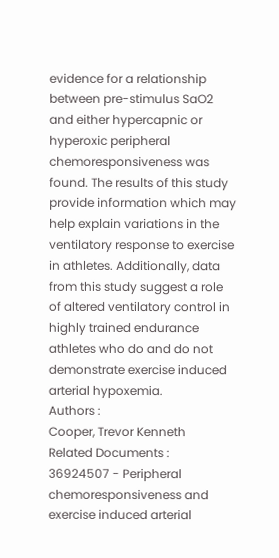evidence for a relationship between pre-stimulus SaO2 and either hypercapnic or hyperoxic peripheral chemoresponsiveness was found. The results of this study provide information which may help explain variations in the ventilatory response to exercise in athletes. Additionally, data from this study suggest a role of altered ventilatory control in highly trained endurance athletes who do and do not demonstrate exercise induced arterial hypoxemia.
Authors :
Cooper, Trevor Kenneth
Related Documents :
36924507 - Peripheral chemoresponsiveness and exercise induced arterial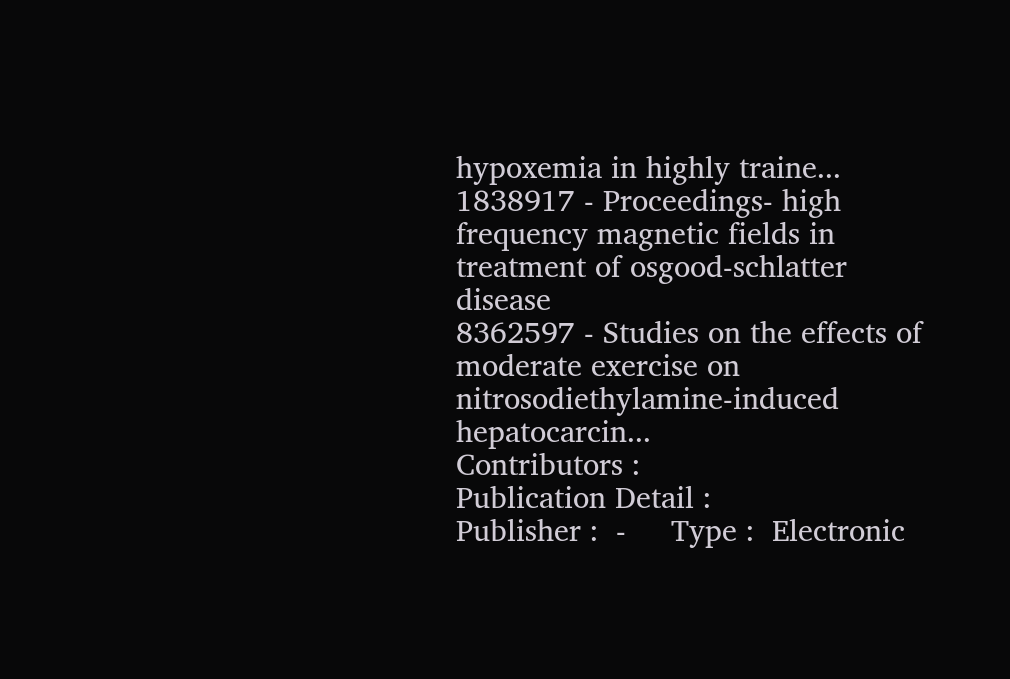hypoxemia in highly traine...
1838917 - Proceedings- high frequency magnetic fields in treatment of osgood-schlatter disease
8362597 - Studies on the effects of moderate exercise on nitrosodiethylamine-induced hepatocarcin...
Contributors :
Publication Detail :
Publisher :  -     Type :  Electronic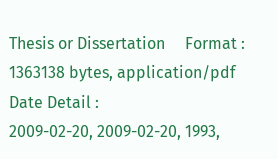Thesis or Dissertation     Format :  1363138 bytes, application/pdf
Date Detail :
2009-02-20, 2009-02-20, 1993,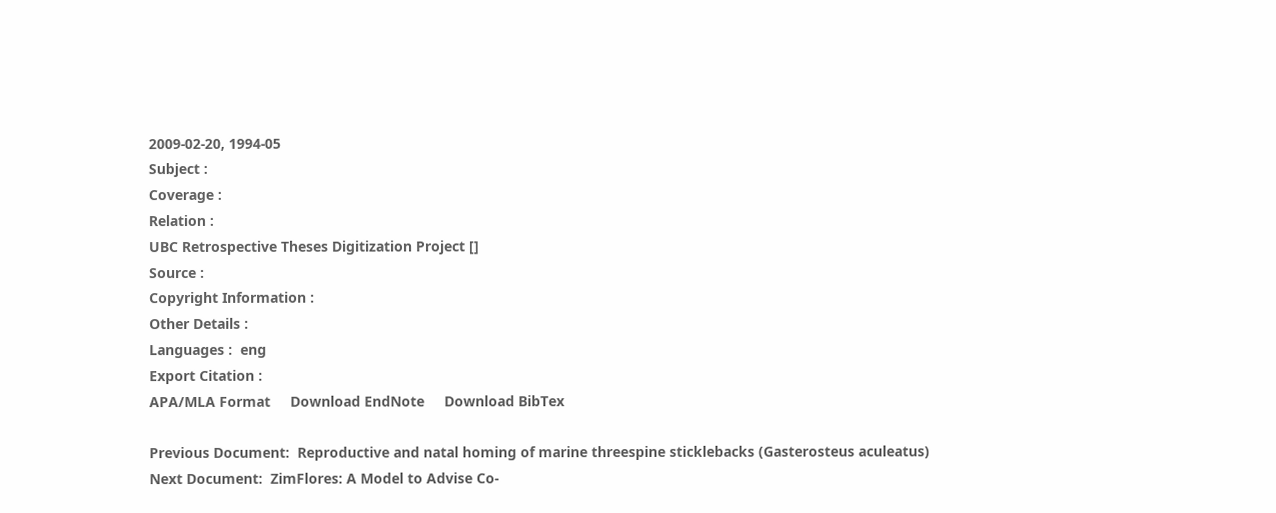2009-02-20, 1994-05
Subject :
Coverage :
Relation :
UBC Retrospective Theses Digitization Project []
Source :
Copyright Information :
Other Details :
Languages :  eng
Export Citation :
APA/MLA Format     Download EndNote     Download BibTex

Previous Document:  Reproductive and natal homing of marine threespine sticklebacks (Gasterosteus aculeatus)
Next Document:  ZimFlores: A Model to Advise Co-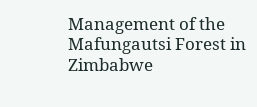Management of the Mafungautsi Forest in Zimbabwe